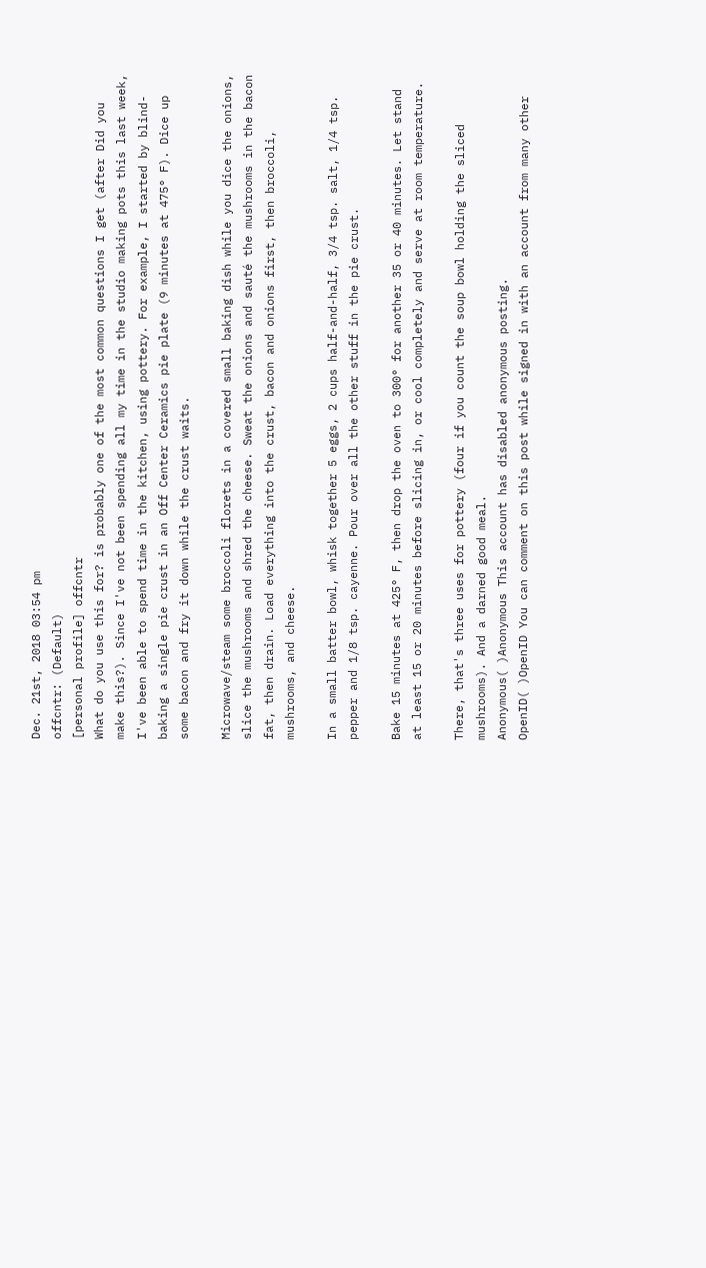Dec. 21st, 2018 03:54 pm
offcntr: (Default)
[personal profile] offcntr
What do you use this for? is probably one of the most common questions I get (after Did you make this?). Since I've not been spending all my time in the studio making pots this last week, I've been able to spend time in the kitchen, using pottery. For example, I started by blind-baking a single pie crust in an Off Center Ceramics pie plate (9 minutes at 475° F). Dice up some bacon and fry it down while the crust waits.

Microwave/steam some broccoli florets in a covered small baking dish while you dice the onions, slice the mushrooms and shred the cheese. Sweat the onions and sauté the mushrooms in the bacon fat, then drain. Load everything into the crust, bacon and onions first, then broccoli, mushrooms, and cheese.

In a small batter bowl, whisk together 5 eggs, 2 cups half-and-half, 3/4 tsp. salt, 1/4 tsp. pepper and 1/8 tsp. cayenne. Pour over all the other stuff in the pie crust.

Bake 15 minutes at 425° F, then drop the oven to 300° for another 35 or 40 minutes. Let stand at least 15 or 20 minutes before slicing in, or cool completely and serve at room temperature.

There, that's three uses for pottery (four if you count the soup bowl holding the sliced mushrooms). And a darned good meal.
Anonymous( )Anonymous This account has disabled anonymous posting.
OpenID( )OpenID You can comment on this post while signed in with an account from many other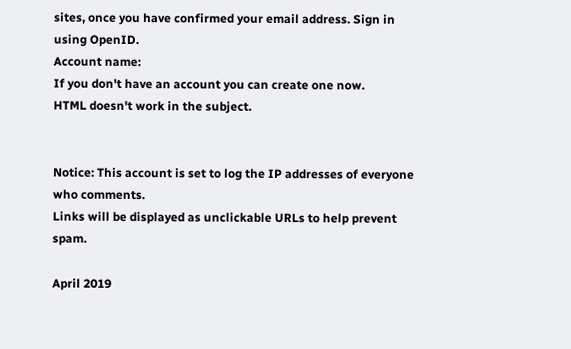sites, once you have confirmed your email address. Sign in using OpenID.
Account name:
If you don't have an account you can create one now.
HTML doesn't work in the subject.


Notice: This account is set to log the IP addresses of everyone who comments.
Links will be displayed as unclickable URLs to help prevent spam.

April 2019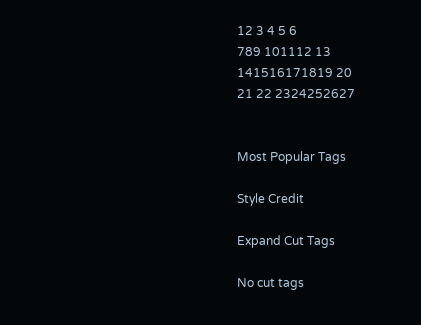12 3 4 5 6
789 101112 13
141516171819 20
21 22 2324252627


Most Popular Tags

Style Credit

Expand Cut Tags

No cut tags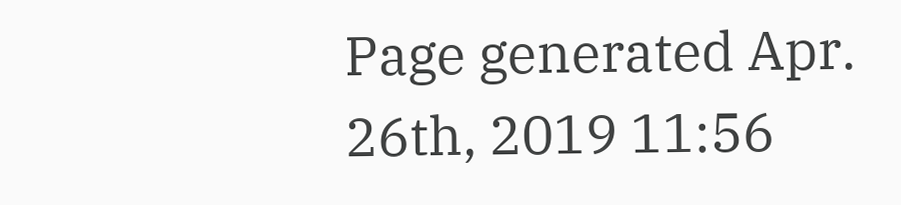Page generated Apr. 26th, 2019 11:56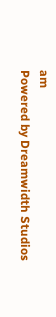am
Powered by Dreamwidth Studios